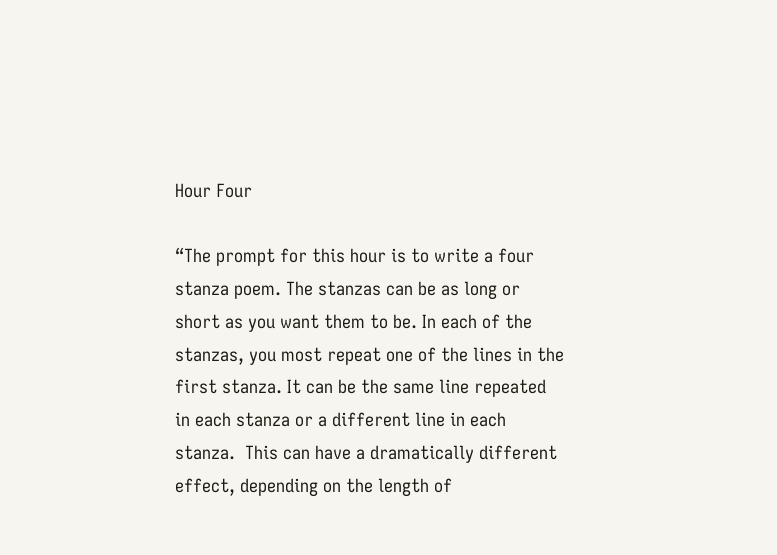Hour Four

“The prompt for this hour is to write a four stanza poem. The stanzas can be as long or short as you want them to be. In each of the stanzas, you most repeat one of the lines in the first stanza. It can be the same line repeated in each stanza or a different line in each stanza.  This can have a dramatically different effect, depending on the length of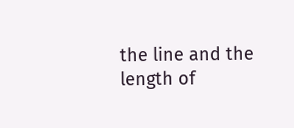the line and the length of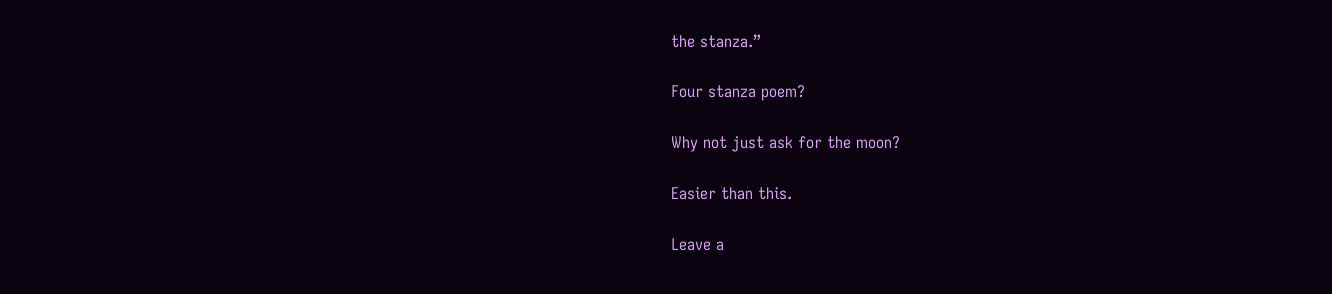the stanza.”

Four stanza poem?

Why not just ask for the moon?

Easier than this.

Leave a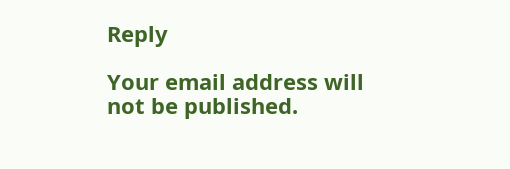Reply

Your email address will not be published.